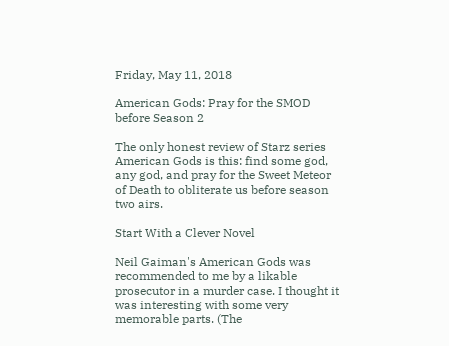Friday, May 11, 2018

American Gods: Pray for the SMOD before Season 2

The only honest review of Starz series American Gods is this: find some god, any god, and pray for the Sweet Meteor of Death to obliterate us before season two airs.

Start With a Clever Novel

Neil Gaiman's American Gods was recommended to me by a likable prosecutor in a murder case. I thought it was interesting with some very memorable parts. (The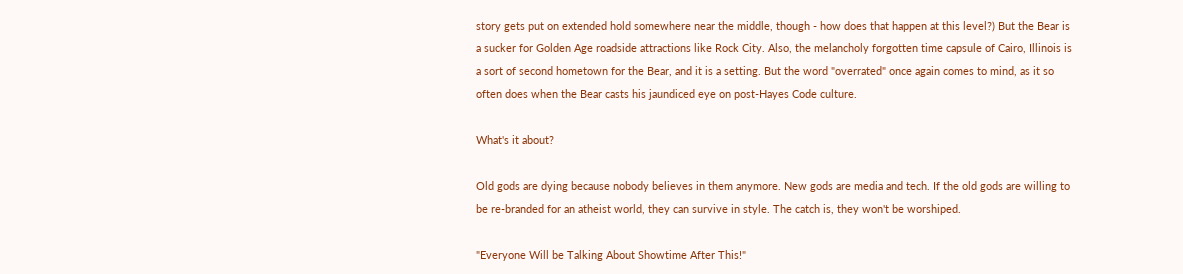story gets put on extended hold somewhere near the middle, though - how does that happen at this level?) But the Bear is a sucker for Golden Age roadside attractions like Rock City. Also, the melancholy forgotten time capsule of Cairo, Illinois is a sort of second hometown for the Bear, and it is a setting. But the word "overrated" once again comes to mind, as it so often does when the Bear casts his jaundiced eye on post-Hayes Code culture.

What's it about?

Old gods are dying because nobody believes in them anymore. New gods are media and tech. If the old gods are willing to be re-branded for an atheist world, they can survive in style. The catch is, they won't be worshiped.

"Everyone Will be Talking About Showtime After This!"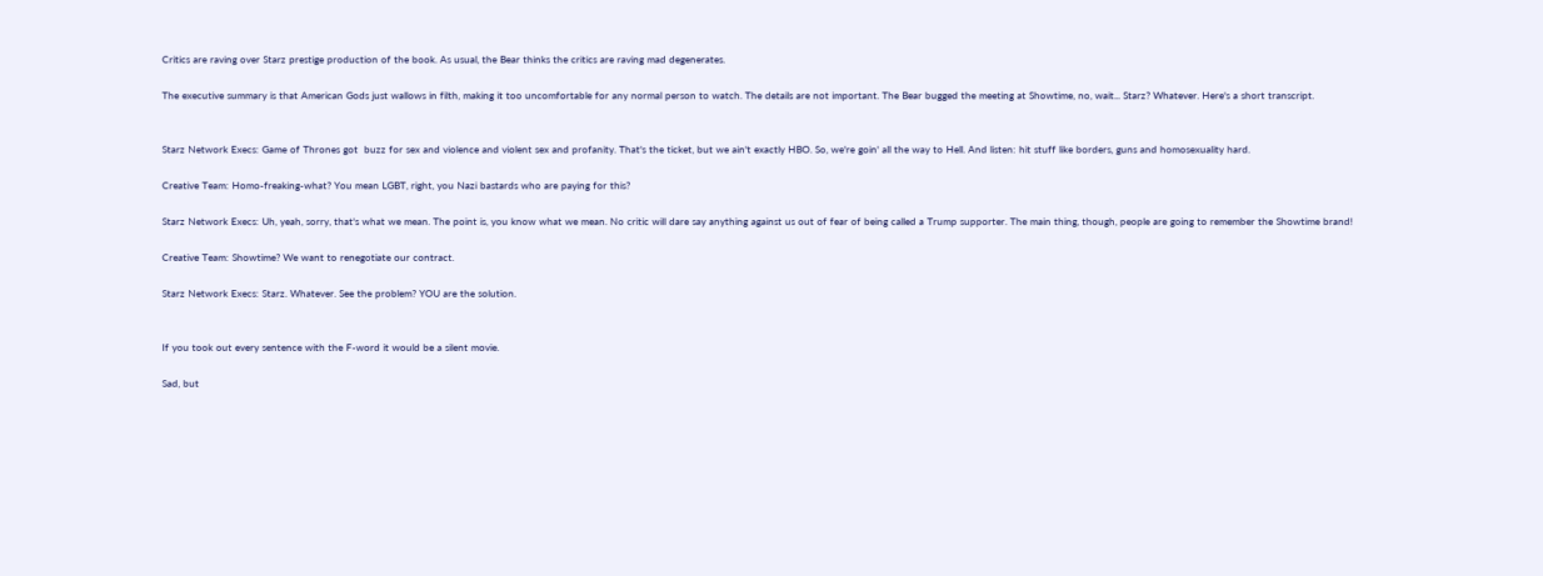Critics are raving over Starz prestige production of the book. As usual, the Bear thinks the critics are raving mad degenerates.

The executive summary is that American Gods just wallows in filth, making it too uncomfortable for any normal person to watch. The details are not important. The Bear bugged the meeting at Showtime, no, wait... Starz? Whatever. Here's a short transcript.


Starz Network Execs: Game of Thrones got  buzz for sex and violence and violent sex and profanity. That's the ticket, but we ain't exactly HBO. So, we're goin' all the way to Hell. And listen: hit stuff like borders, guns and homosexuality hard.

Creative Team: Homo-freaking-what? You mean LGBT, right, you Nazi bastards who are paying for this?

Starz Network Execs: Uh, yeah, sorry, that's what we mean. The point is, you know what we mean. No critic will dare say anything against us out of fear of being called a Trump supporter. The main thing, though, people are going to remember the Showtime brand!

Creative Team: Showtime? We want to renegotiate our contract.

Starz Network Execs: Starz. Whatever. See the problem? YOU are the solution.


If you took out every sentence with the F-word it would be a silent movie.

Sad, but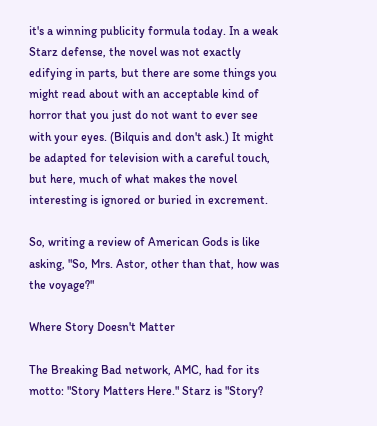it's a winning publicity formula today. In a weak Starz defense, the novel was not exactly edifying in parts, but there are some things you might read about with an acceptable kind of horror that you just do not want to ever see with your eyes. (Bilquis and don't ask.) It might be adapted for television with a careful touch, but here, much of what makes the novel interesting is ignored or buried in excrement.

So, writing a review of American Gods is like asking, "So, Mrs. Astor, other than that, how was the voyage?"

Where Story Doesn't Matter

The Breaking Bad network, AMC, had for its motto: "Story Matters Here." Starz is "Story?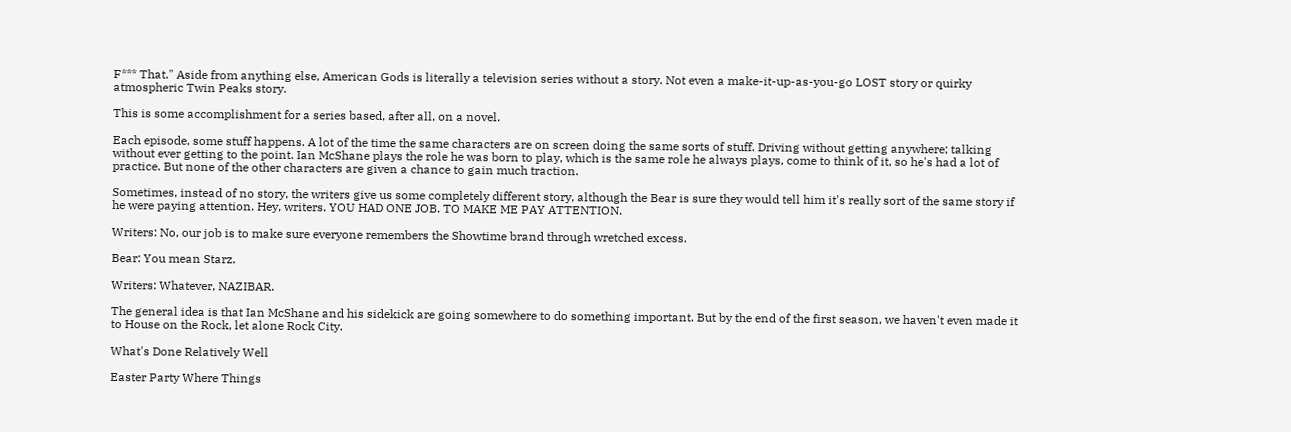F*** That." Aside from anything else, American Gods is literally a television series without a story. Not even a make-it-up-as-you-go LOST story or quirky atmospheric Twin Peaks story.

This is some accomplishment for a series based, after all, on a novel.

Each episode, some stuff happens. A lot of the time the same characters are on screen doing the same sorts of stuff. Driving without getting anywhere; talking without ever getting to the point. Ian McShane plays the role he was born to play, which is the same role he always plays, come to think of it, so he's had a lot of practice. But none of the other characters are given a chance to gain much traction.

Sometimes, instead of no story, the writers give us some completely different story, although the Bear is sure they would tell him it's really sort of the same story if he were paying attention. Hey, writers. YOU HAD ONE JOB. TO MAKE ME PAY ATTENTION.

Writers: No, our job is to make sure everyone remembers the Showtime brand through wretched excess.

Bear: You mean Starz.

Writers: Whatever, NAZIBAR.

The general idea is that Ian McShane and his sidekick are going somewhere to do something important. But by the end of the first season, we haven't even made it to House on the Rock, let alone Rock City.

What's Done Relatively Well

Easter Party Where Things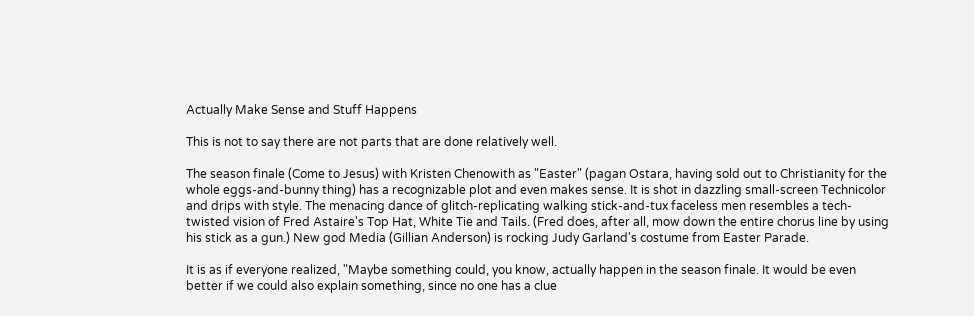Actually Make Sense and Stuff Happens

This is not to say there are not parts that are done relatively well.

The season finale (Come to Jesus) with Kristen Chenowith as "Easter" (pagan Ostara, having sold out to Christianity for the whole eggs-and-bunny thing) has a recognizable plot and even makes sense. It is shot in dazzling small-screen Technicolor and drips with style. The menacing dance of glitch-replicating walking stick-and-tux faceless men resembles a tech-twisted vision of Fred Astaire's Top Hat, White Tie and Tails. (Fred does, after all, mow down the entire chorus line by using his stick as a gun.) New god Media (Gillian Anderson) is rocking Judy Garland's costume from Easter Parade.

It is as if everyone realized, "Maybe something could, you know, actually happen in the season finale. It would be even better if we could also explain something, since no one has a clue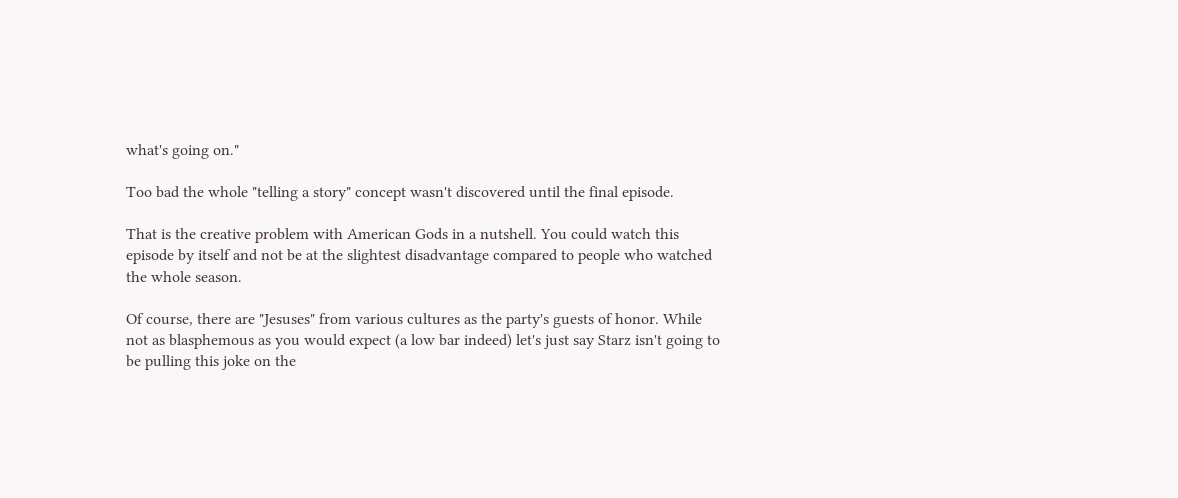what's going on."

Too bad the whole "telling a story" concept wasn't discovered until the final episode.

That is the creative problem with American Gods in a nutshell. You could watch this episode by itself and not be at the slightest disadvantage compared to people who watched the whole season.

Of course, there are "Jesuses" from various cultures as the party's guests of honor. While not as blasphemous as you would expect (a low bar indeed) let's just say Starz isn't going to be pulling this joke on the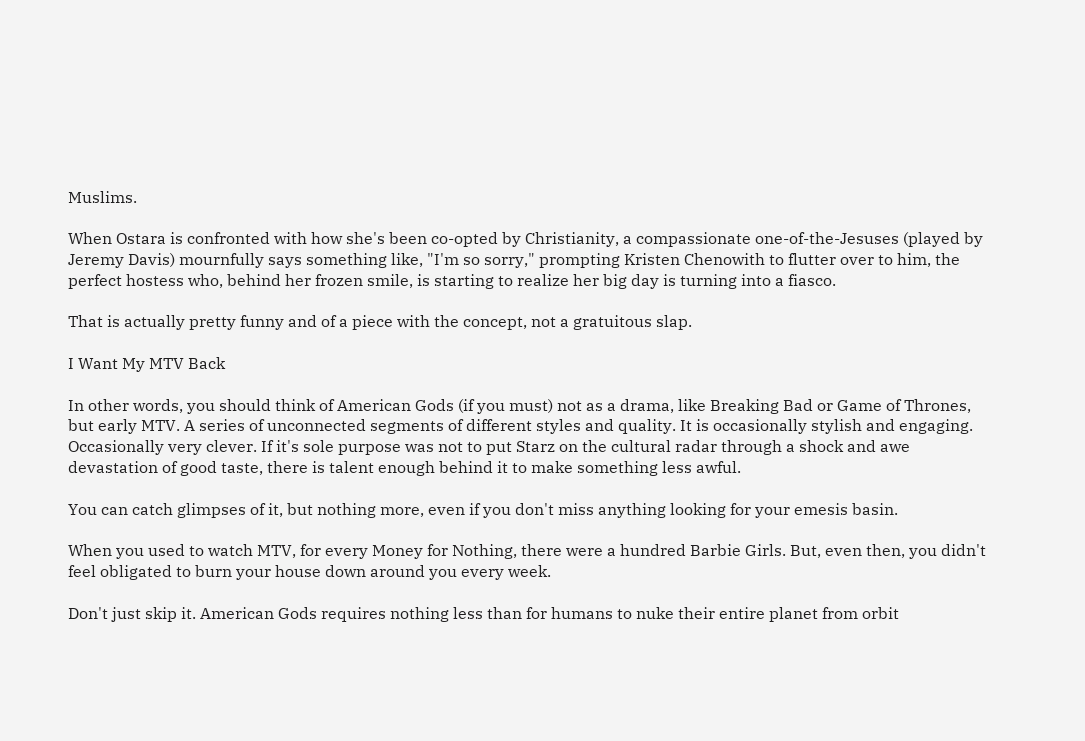Muslims.

When Ostara is confronted with how she's been co-opted by Christianity, a compassionate one-of-the-Jesuses (played by Jeremy Davis) mournfully says something like, "I'm so sorry," prompting Kristen Chenowith to flutter over to him, the perfect hostess who, behind her frozen smile, is starting to realize her big day is turning into a fiasco.

That is actually pretty funny and of a piece with the concept, not a gratuitous slap.

I Want My MTV Back

In other words, you should think of American Gods (if you must) not as a drama, like Breaking Bad or Game of Thrones, but early MTV. A series of unconnected segments of different styles and quality. It is occasionally stylish and engaging. Occasionally very clever. If it's sole purpose was not to put Starz on the cultural radar through a shock and awe devastation of good taste, there is talent enough behind it to make something less awful.

You can catch glimpses of it, but nothing more, even if you don't miss anything looking for your emesis basin.

When you used to watch MTV, for every Money for Nothing, there were a hundred Barbie Girls. But, even then, you didn't feel obligated to burn your house down around you every week.

Don't just skip it. American Gods requires nothing less than for humans to nuke their entire planet from orbit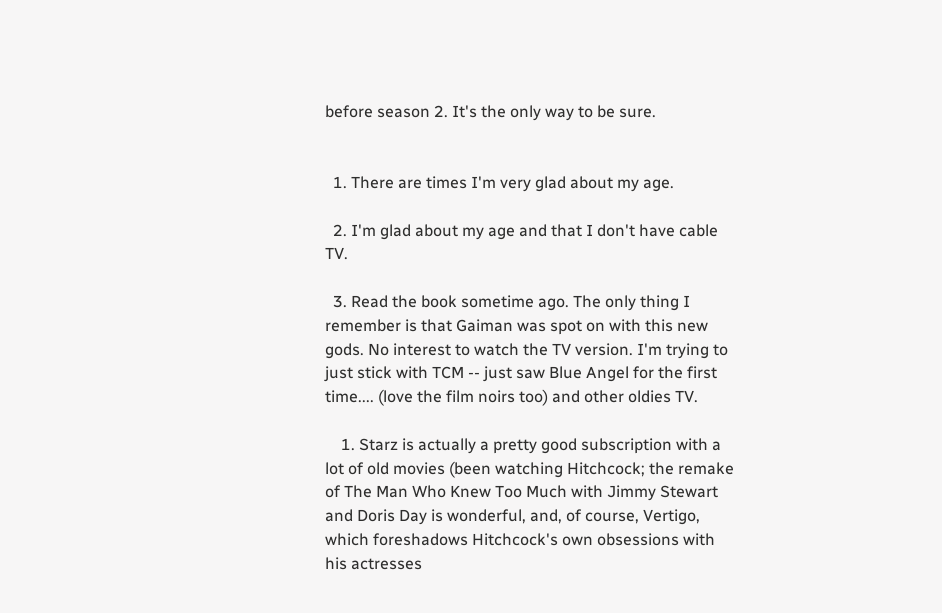before season 2. It's the only way to be sure.


  1. There are times I'm very glad about my age.

  2. I'm glad about my age and that I don't have cable TV.

  3. Read the book sometime ago. The only thing I remember is that Gaiman was spot on with this new gods. No interest to watch the TV version. I'm trying to just stick with TCM -- just saw Blue Angel for the first time.... (love the film noirs too) and other oldies TV.

    1. Starz is actually a pretty good subscription with a lot of old movies (been watching Hitchcock; the remake of The Man Who Knew Too Much with Jimmy Stewart and Doris Day is wonderful, and, of course, Vertigo, which foreshadows Hitchcock's own obsessions with his actresses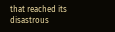that reached its disastrous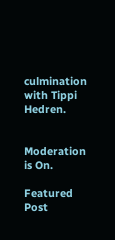culmination with Tippi Hedren.


Moderation is On.

Featured Post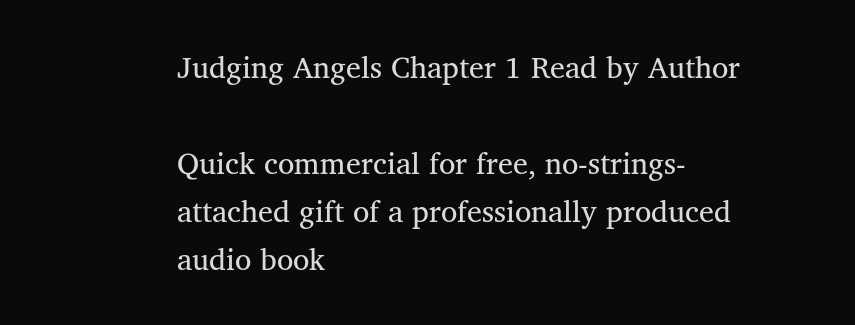Judging Angels Chapter 1 Read by Author

Quick commercial for free, no-strings-attached gift of a professionally produced audio book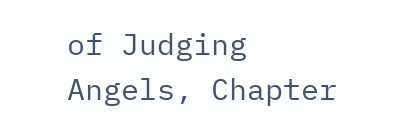of Judging Angels, Chapter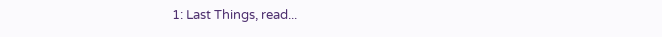1: Last Things, read...